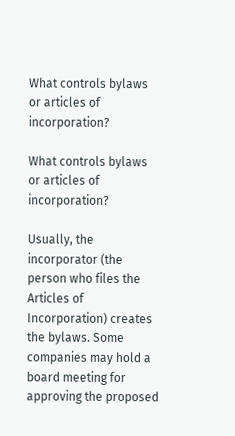What controls bylaws or articles of incorporation?

What controls bylaws or articles of incorporation?

Usually, the incorporator (the person who files the Articles of Incorporation) creates the bylaws. Some companies may hold a board meeting for approving the proposed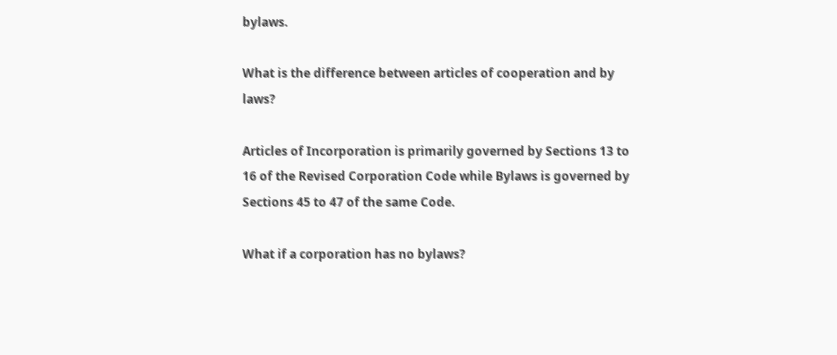bylaws.

What is the difference between articles of cooperation and by laws?

Articles of Incorporation is primarily governed by Sections 13 to 16 of the Revised Corporation Code while Bylaws is governed by Sections 45 to 47 of the same Code.

What if a corporation has no bylaws?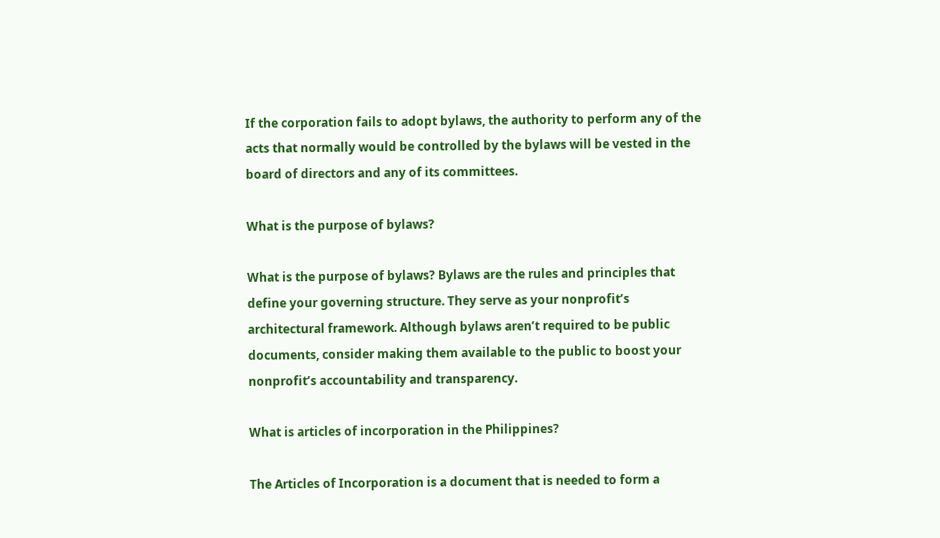If the corporation fails to adopt bylaws, the authority to perform any of the acts that normally would be controlled by the bylaws will be vested in the board of directors and any of its committees.

What is the purpose of bylaws?

What is the purpose of bylaws? Bylaws are the rules and principles that define your governing structure. They serve as your nonprofit’s architectural framework. Although bylaws aren’t required to be public documents, consider making them available to the public to boost your nonprofit’s accountability and transparency.

What is articles of incorporation in the Philippines?

The Articles of Incorporation is a document that is needed to form a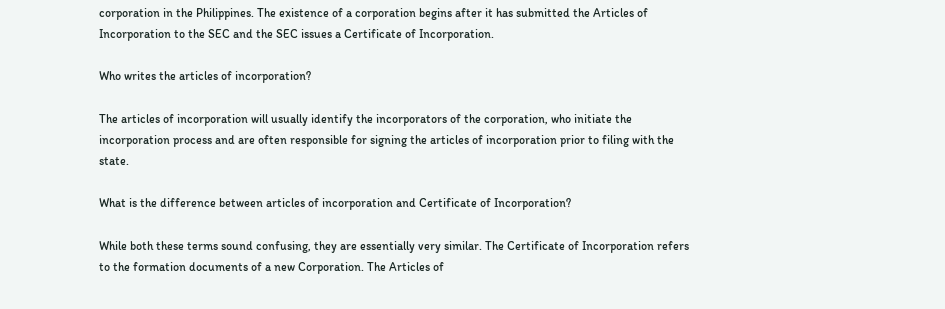corporation in the Philippines. The existence of a corporation begins after it has submitted the Articles of Incorporation to the SEC and the SEC issues a Certificate of Incorporation.

Who writes the articles of incorporation?

The articles of incorporation will usually identify the incorporators of the corporation, who initiate the incorporation process and are often responsible for signing the articles of incorporation prior to filing with the state.

What is the difference between articles of incorporation and Certificate of Incorporation?

While both these terms sound confusing, they are essentially very similar. The Certificate of Incorporation refers to the formation documents of a new Corporation. The Articles of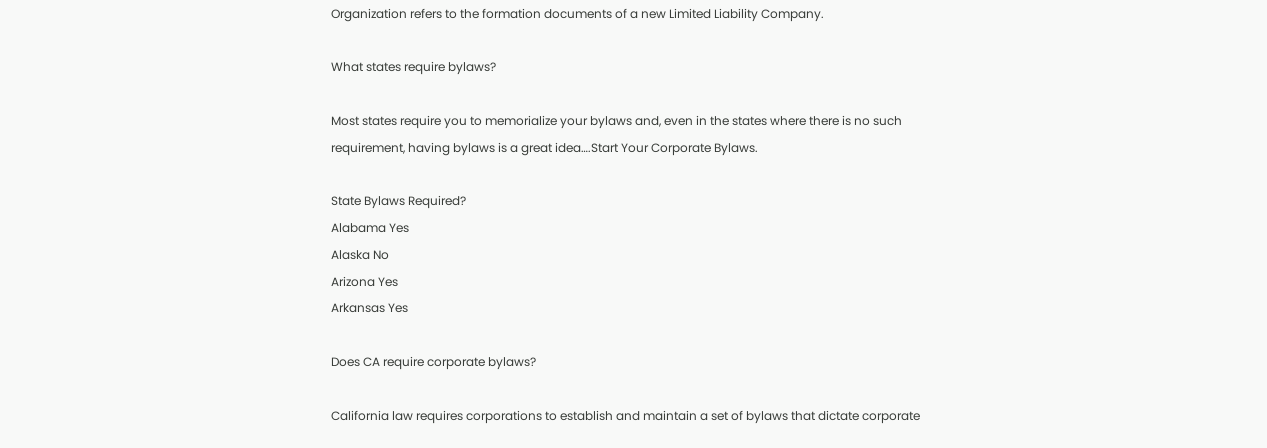Organization refers to the formation documents of a new Limited Liability Company.

What states require bylaws?

Most states require you to memorialize your bylaws and, even in the states where there is no such requirement, having bylaws is a great idea….Start Your Corporate Bylaws.

State Bylaws Required?
Alabama Yes
Alaska No
Arizona Yes
Arkansas Yes

Does CA require corporate bylaws?

California law requires corporations to establish and maintain a set of bylaws that dictate corporate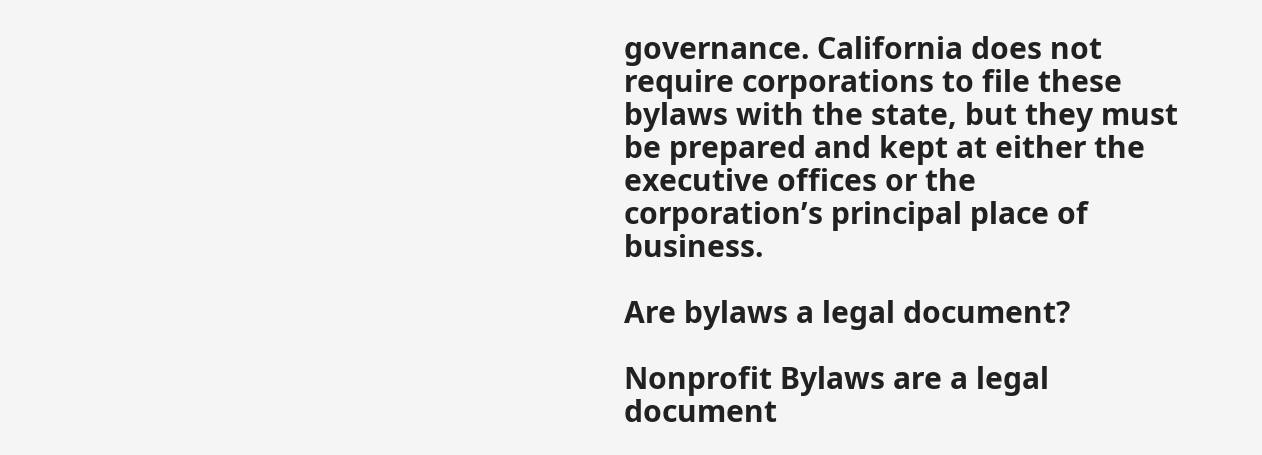governance. California does not require corporations to file these bylaws with the state, but they must be prepared and kept at either the executive offices or the corporation’s principal place of business.

Are bylaws a legal document?

Nonprofit Bylaws are a legal document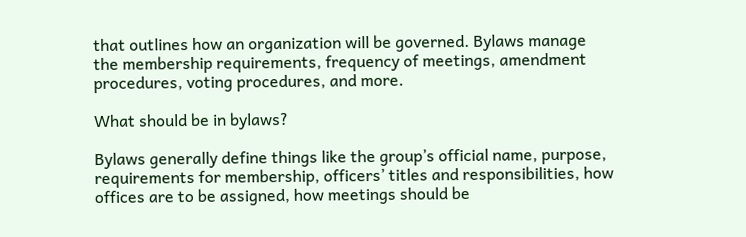that outlines how an organization will be governed. Bylaws manage the membership requirements, frequency of meetings, amendment procedures, voting procedures, and more.

What should be in bylaws?

Bylaws generally define things like the group’s official name, purpose, requirements for membership, officers’ titles and responsibilities, how offices are to be assigned, how meetings should be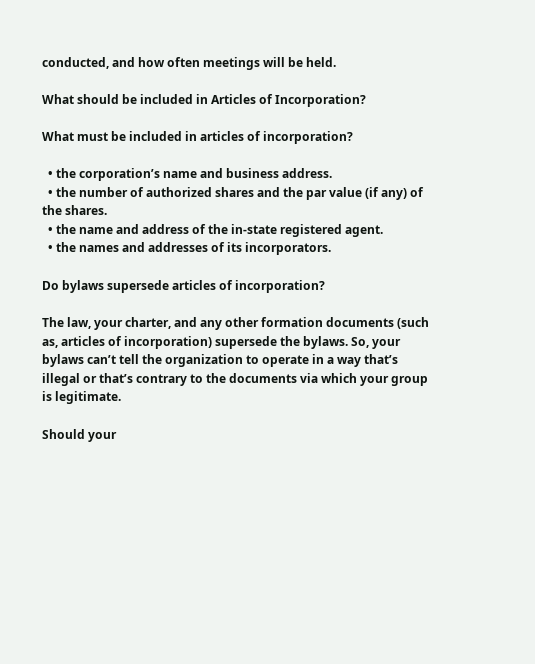conducted, and how often meetings will be held.

What should be included in Articles of Incorporation?

What must be included in articles of incorporation?

  • the corporation’s name and business address.
  • the number of authorized shares and the par value (if any) of the shares.
  • the name and address of the in-state registered agent.
  • the names and addresses of its incorporators.

Do bylaws supersede articles of incorporation?

The law, your charter, and any other formation documents (such as, articles of incorporation) supersede the bylaws. So, your bylaws can’t tell the organization to operate in a way that’s illegal or that’s contrary to the documents via which your group is legitimate.

Should your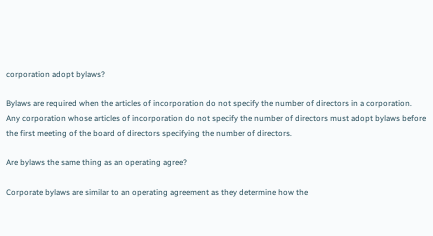corporation adopt bylaws?

Bylaws are required when the articles of incorporation do not specify the number of directors in a corporation. Any corporation whose articles of incorporation do not specify the number of directors must adopt bylaws before the first meeting of the board of directors specifying the number of directors.

Are bylaws the same thing as an operating agree?

Corporate bylaws are similar to an operating agreement as they determine how the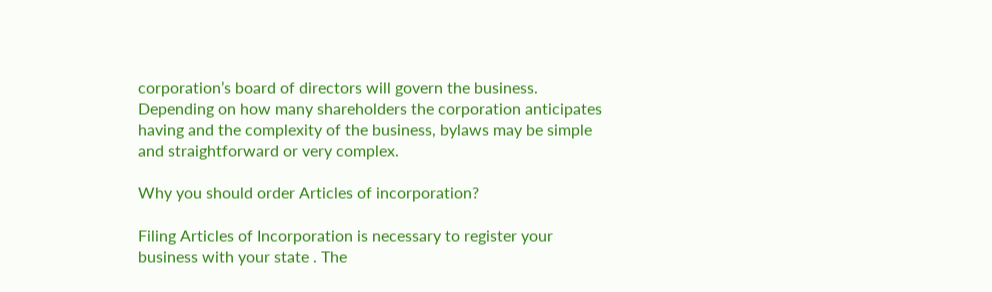corporation’s board of directors will govern the business. Depending on how many shareholders the corporation anticipates having and the complexity of the business, bylaws may be simple and straightforward or very complex.

Why you should order Articles of incorporation?

Filing Articles of Incorporation is necessary to register your business with your state . The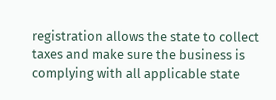registration allows the state to collect taxes and make sure the business is complying with all applicable state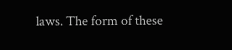laws. The form of these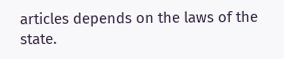articles depends on the laws of the state.